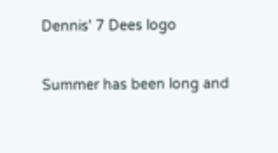Dennis' 7 Dees logo

Summer has been long and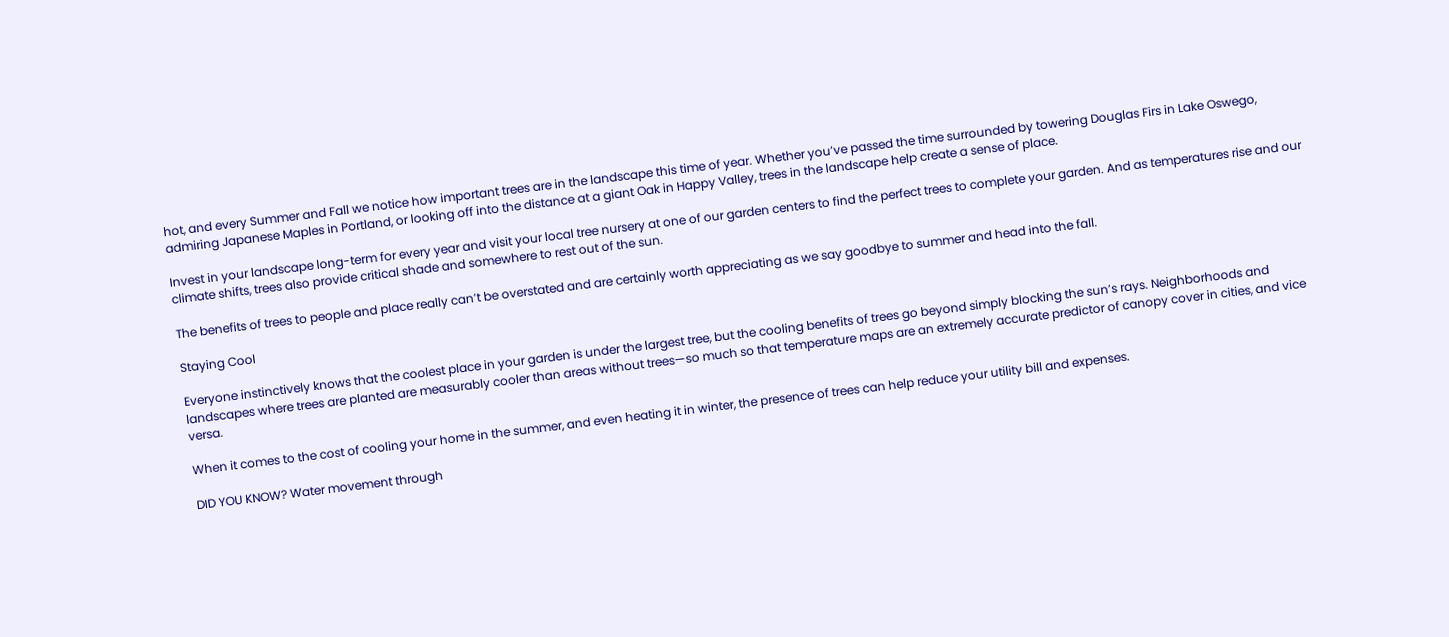hot, and every Summer and Fall we notice how important trees are in the landscape this time of year. Whether you’ve passed the time surrounded by towering Douglas Firs in Lake Oswego, admiring Japanese Maples in Portland, or looking off into the distance at a giant Oak in Happy Valley, trees in the landscape help create a sense of place.

Invest in your landscape long-term for every year and visit your local tree nursery at one of our garden centers to find the perfect trees to complete your garden. And as temperatures rise and our climate shifts, trees also provide critical shade and somewhere to rest out of the sun.

The benefits of trees to people and place really can’t be overstated and are certainly worth appreciating as we say goodbye to summer and head into the fall.

Staying Cool

Everyone instinctively knows that the coolest place in your garden is under the largest tree, but the cooling benefits of trees go beyond simply blocking the sun’s rays. Neighborhoods and landscapes where trees are planted are measurably cooler than areas without trees—so much so that temperature maps are an extremely accurate predictor of canopy cover in cities, and vice versa.

When it comes to the cost of cooling your home in the summer, and even heating it in winter, the presence of trees can help reduce your utility bill and expenses.

DID YOU KNOW? Water movement through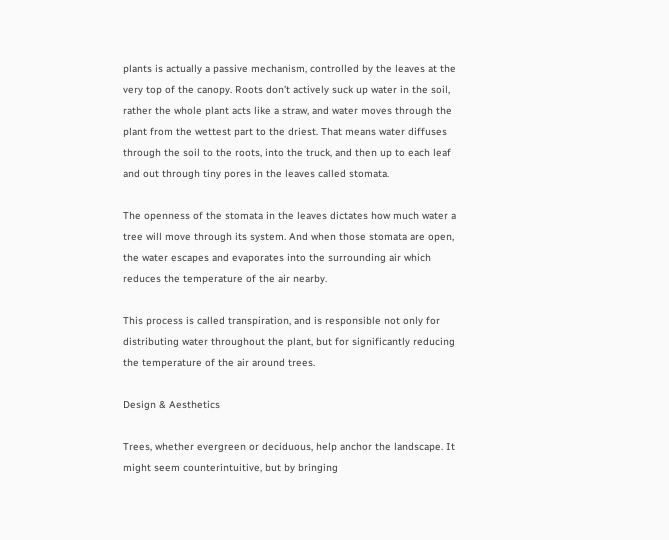plants is actually a passive mechanism, controlled by the leaves at the very top of the canopy. Roots don’t actively suck up water in the soil, rather the whole plant acts like a straw, and water moves through the plant from the wettest part to the driest. That means water diffuses through the soil to the roots, into the truck, and then up to each leaf and out through tiny pores in the leaves called stomata.

The openness of the stomata in the leaves dictates how much water a tree will move through its system. And when those stomata are open, the water escapes and evaporates into the surrounding air which reduces the temperature of the air nearby.

This process is called transpiration, and is responsible not only for distributing water throughout the plant, but for significantly reducing the temperature of the air around trees.

Design & Aesthetics

Trees, whether evergreen or deciduous, help anchor the landscape. It might seem counterintuitive, but by bringing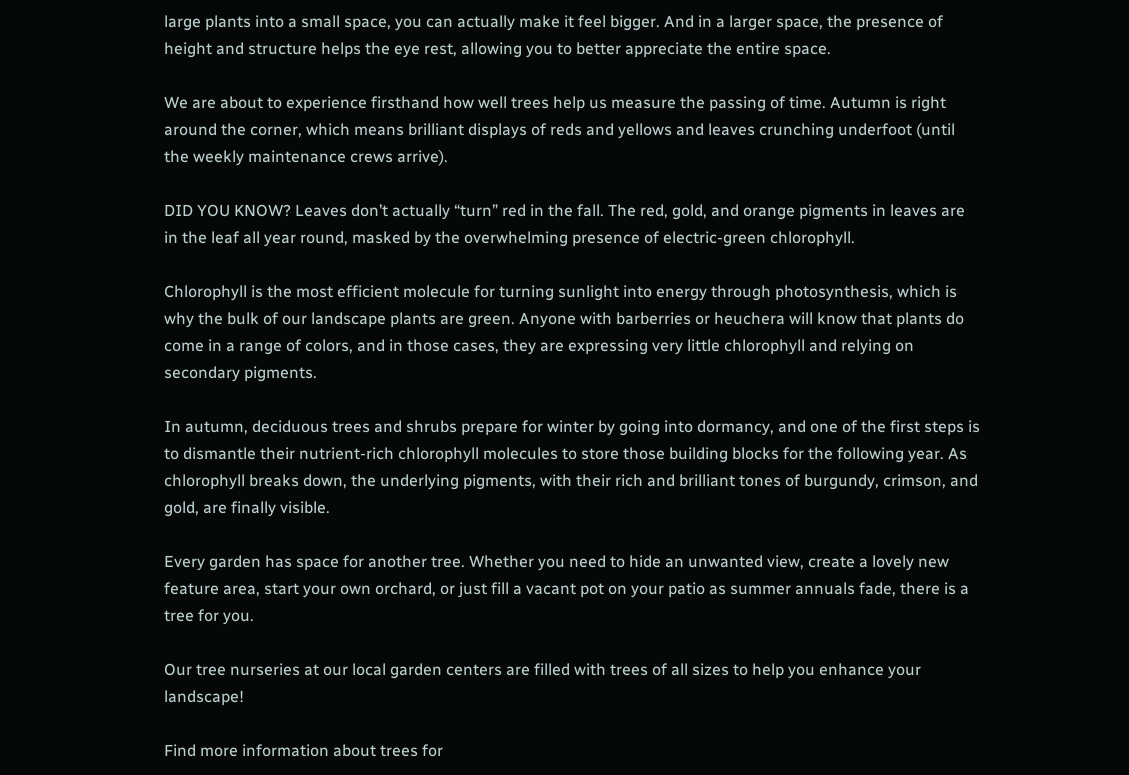large plants into a small space, you can actually make it feel bigger. And in a larger space, the presence of height and structure helps the eye rest, allowing you to better appreciate the entire space.

We are about to experience firsthand how well trees help us measure the passing of time. Autumn is right around the corner, which means brilliant displays of reds and yellows and leaves crunching underfoot (until the weekly maintenance crews arrive).

DID YOU KNOW? Leaves don’t actually “turn” red in the fall. The red, gold, and orange pigments in leaves are in the leaf all year round, masked by the overwhelming presence of electric-green chlorophyll.

Chlorophyll is the most efficient molecule for turning sunlight into energy through photosynthesis, which is why the bulk of our landscape plants are green. Anyone with barberries or heuchera will know that plants do come in a range of colors, and in those cases, they are expressing very little chlorophyll and relying on secondary pigments.

In autumn, deciduous trees and shrubs prepare for winter by going into dormancy, and one of the first steps is to dismantle their nutrient-rich chlorophyll molecules to store those building blocks for the following year. As chlorophyll breaks down, the underlying pigments, with their rich and brilliant tones of burgundy, crimson, and gold, are finally visible.

Every garden has space for another tree. Whether you need to hide an unwanted view, create a lovely new feature area, start your own orchard, or just fill a vacant pot on your patio as summer annuals fade, there is a tree for you.

Our tree nurseries at our local garden centers are filled with trees of all sizes to help you enhance your landscape!

Find more information about trees for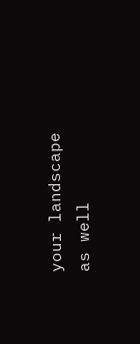your landscape as well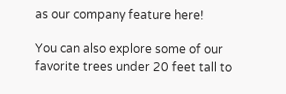as our company feature here!

You can also explore some of our favorite trees under 20 feet tall to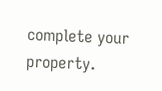complete your property.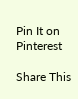Pin It on Pinterest

Share This